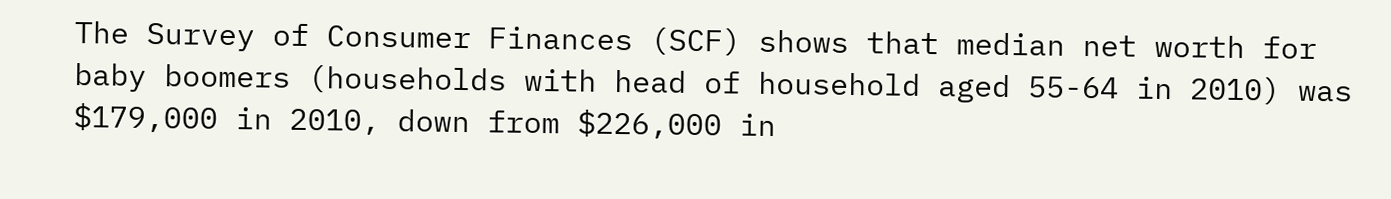The Survey of Consumer Finances (SCF) shows that median net worth for baby boomers (households with head of household aged 55-64 in 2010) was $179,000 in 2010, down from $226,000 in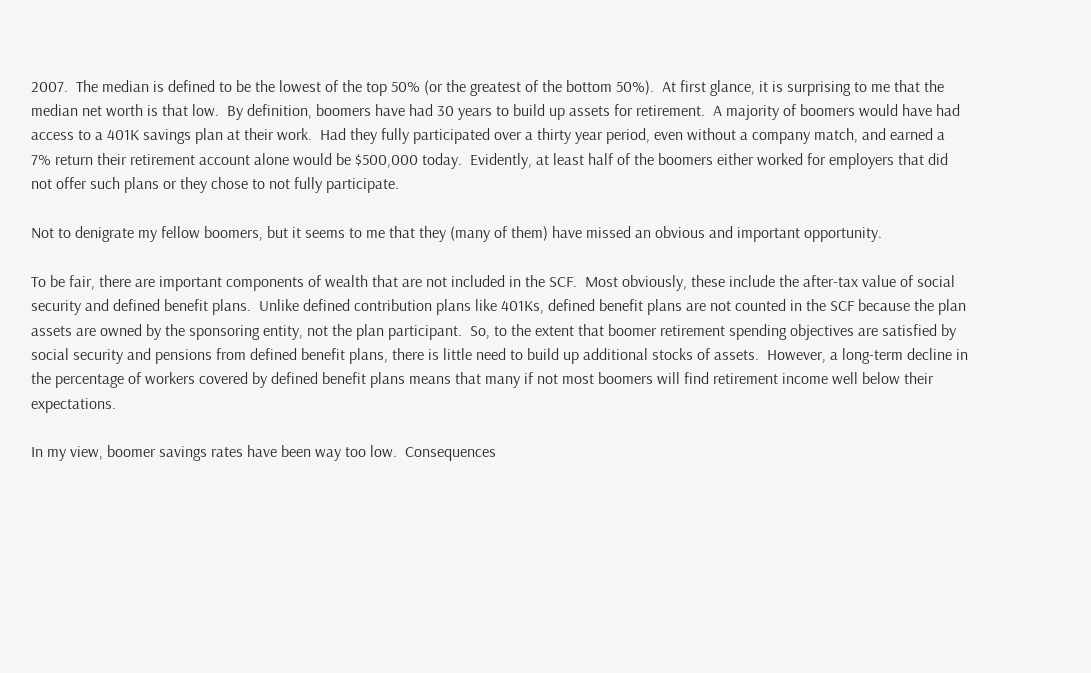2007.  The median is defined to be the lowest of the top 50% (or the greatest of the bottom 50%).  At first glance, it is surprising to me that the median net worth is that low.  By definition, boomers have had 30 years to build up assets for retirement.  A majority of boomers would have had access to a 401K savings plan at their work.  Had they fully participated over a thirty year period, even without a company match, and earned a 7% return their retirement account alone would be $500,000 today.  Evidently, at least half of the boomers either worked for employers that did not offer such plans or they chose to not fully participate.

Not to denigrate my fellow boomers, but it seems to me that they (many of them) have missed an obvious and important opportunity.

To be fair, there are important components of wealth that are not included in the SCF.  Most obviously, these include the after-tax value of social security and defined benefit plans.  Unlike defined contribution plans like 401Ks, defined benefit plans are not counted in the SCF because the plan assets are owned by the sponsoring entity, not the plan participant.  So, to the extent that boomer retirement spending objectives are satisfied by social security and pensions from defined benefit plans, there is little need to build up additional stocks of assets.  However, a long-term decline in the percentage of workers covered by defined benefit plans means that many if not most boomers will find retirement income well below their expectations.

In my view, boomer savings rates have been way too low.  Consequences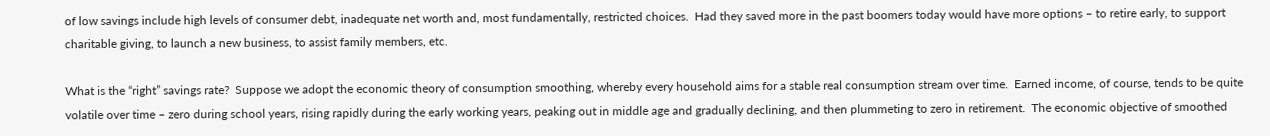of low savings include high levels of consumer debt, inadequate net worth and, most fundamentally, restricted choices.  Had they saved more in the past boomers today would have more options – to retire early, to support charitable giving, to launch a new business, to assist family members, etc.

What is the “right” savings rate?  Suppose we adopt the economic theory of consumption smoothing, whereby every household aims for a stable real consumption stream over time.  Earned income, of course, tends to be quite volatile over time – zero during school years, rising rapidly during the early working years, peaking out in middle age and gradually declining, and then plummeting to zero in retirement.  The economic objective of smoothed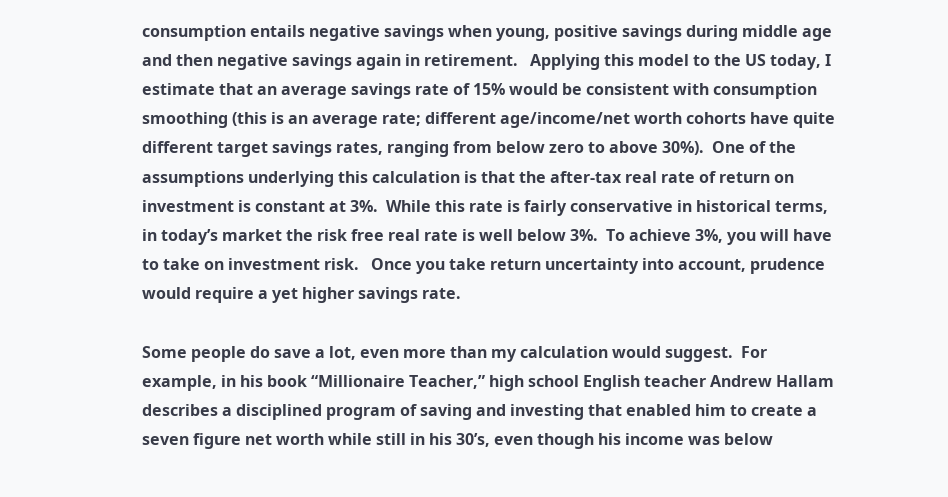consumption entails negative savings when young, positive savings during middle age and then negative savings again in retirement.   Applying this model to the US today, I estimate that an average savings rate of 15% would be consistent with consumption smoothing (this is an average rate; different age/income/net worth cohorts have quite different target savings rates, ranging from below zero to above 30%).  One of the assumptions underlying this calculation is that the after-tax real rate of return on investment is constant at 3%.  While this rate is fairly conservative in historical terms, in today’s market the risk free real rate is well below 3%.  To achieve 3%, you will have to take on investment risk.   Once you take return uncertainty into account, prudence would require a yet higher savings rate.

Some people do save a lot, even more than my calculation would suggest.  For example, in his book “Millionaire Teacher,” high school English teacher Andrew Hallam describes a disciplined program of saving and investing that enabled him to create a seven figure net worth while still in his 30’s, even though his income was below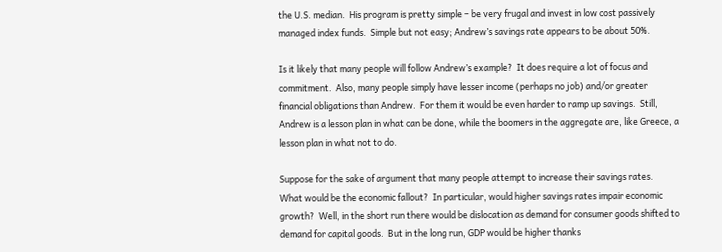the U.S. median.  His program is pretty simple – be very frugal and invest in low cost passively managed index funds.  Simple but not easy; Andrew’s savings rate appears to be about 50%.

Is it likely that many people will follow Andrew’s example?  It does require a lot of focus and commitment.  Also, many people simply have lesser income (perhaps no job) and/or greater financial obligations than Andrew.  For them it would be even harder to ramp up savings.  Still, Andrew is a lesson plan in what can be done, while the boomers in the aggregate are, like Greece, a lesson plan in what not to do.

Suppose for the sake of argument that many people attempt to increase their savings rates.  What would be the economic fallout?  In particular, would higher savings rates impair economic growth?  Well, in the short run there would be dislocation as demand for consumer goods shifted to demand for capital goods.  But in the long run, GDP would be higher thanks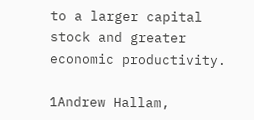to a larger capital stock and greater economic productivity.

1Andrew Hallam,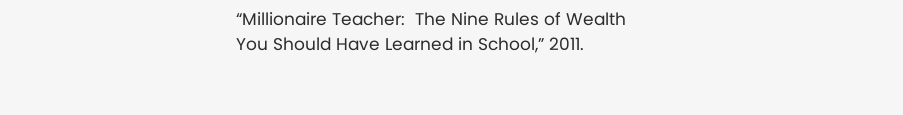“Millionaire Teacher:  The Nine Rules of Wealth You Should Have Learned in School,” 2011.